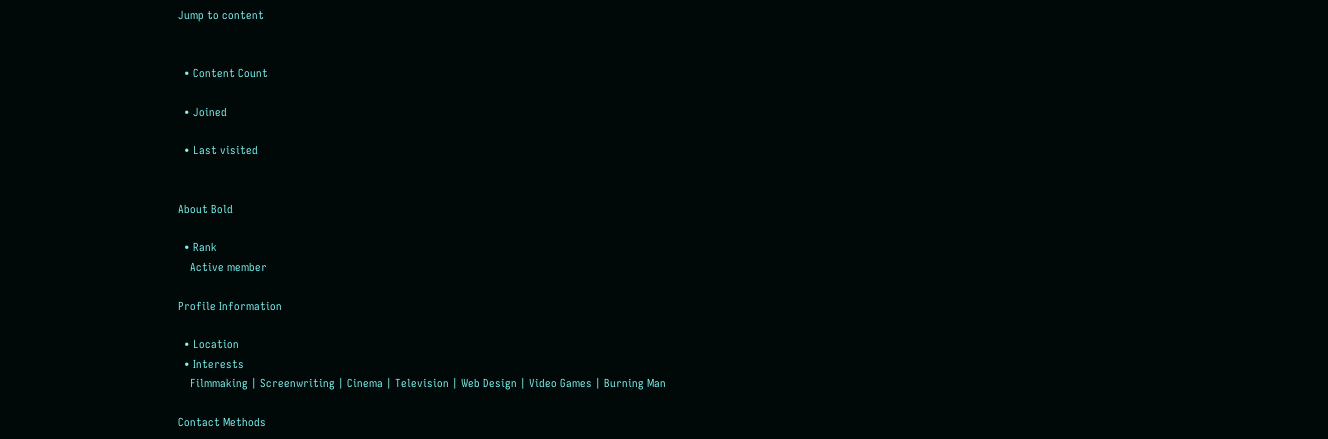Jump to content


  • Content Count

  • Joined

  • Last visited


About Bold

  • Rank
    Active member

Profile Information

  • Location
  • Interests
    Filmmaking | Screenwriting | Cinema | Television | Web Design | Video Games | Burning Man

Contact Methods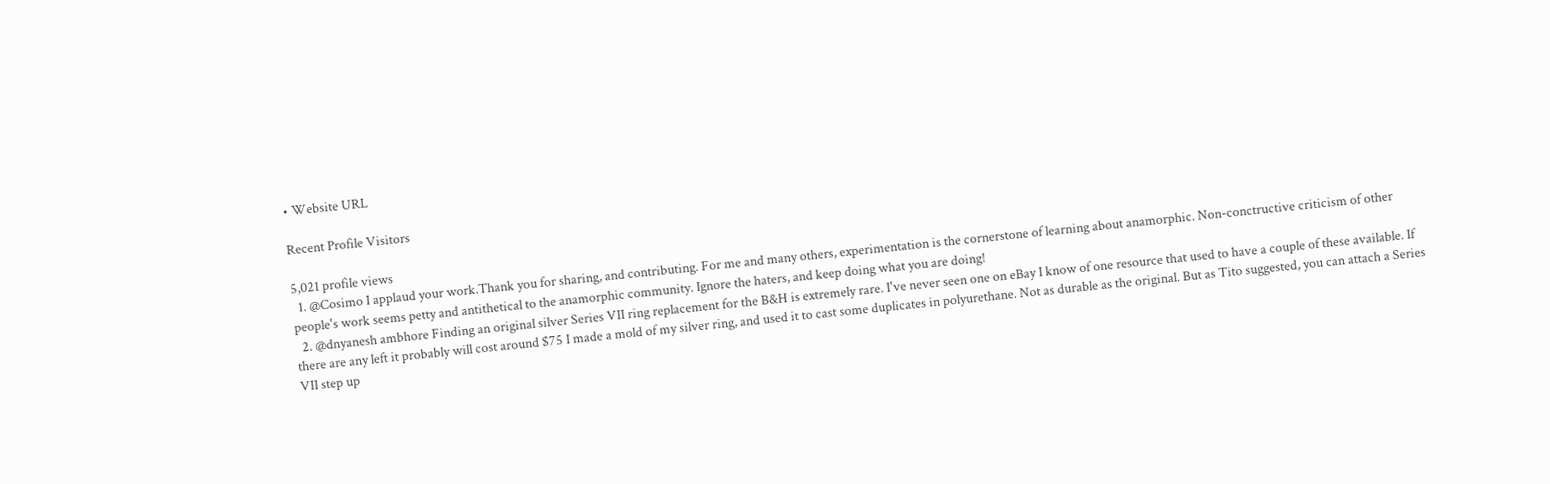• Website URL

Recent Profile Visitors

5,021 profile views
  1. @Cosimo I applaud your work.Thank you for sharing, and contributing. For me and many others, experimentation is the cornerstone of learning about anamorphic. Non-conctructive criticism of other people's work seems petty and antithetical to the anamorphic community. Ignore the haters, and keep doing what you are doing!
  2. @dnyanesh ambhore Finding an original silver Series VII ring replacement for the B&H is extremely rare. I've never seen one on eBay I know of one resource that used to have a couple of these available. If there are any left it probably will cost around $75 I made a mold of my silver ring, and used it to cast some duplicates in polyurethane. Not as durable as the original. But as Tito suggested, you can attach a Series VII step up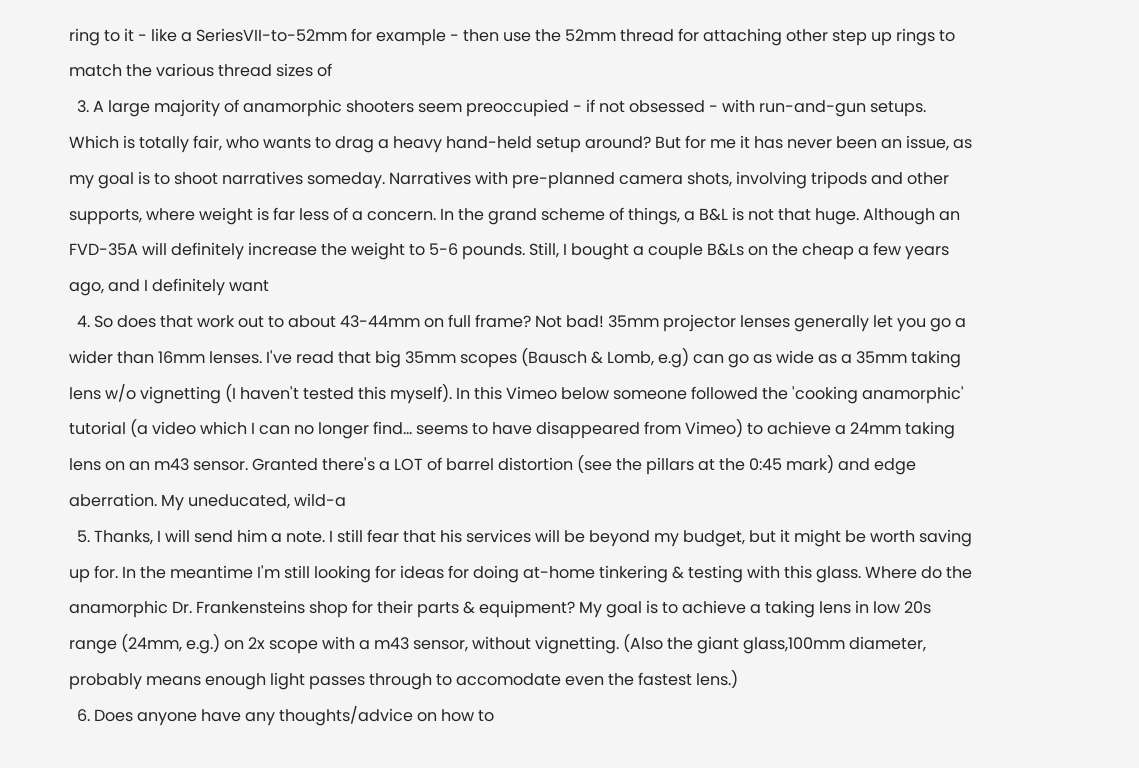ring to it - like a SeriesVII-to-52mm for example - then use the 52mm thread for attaching other step up rings to match the various thread sizes of
  3. A large majority of anamorphic shooters seem preoccupied - if not obsessed - with run-and-gun setups. Which is totally fair, who wants to drag a heavy hand-held setup around? But for me it has never been an issue, as my goal is to shoot narratives someday. Narratives with pre-planned camera shots, involving tripods and other supports, where weight is far less of a concern. In the grand scheme of things, a B&L is not that huge. Although an FVD-35A will definitely increase the weight to 5-6 pounds. Still, I bought a couple B&Ls on the cheap a few years ago, and I definitely want
  4. So does that work out to about 43-44mm on full frame? Not bad! 35mm projector lenses generally let you go a wider than 16mm lenses. I've read that big 35mm scopes (Bausch & Lomb, e.g) can go as wide as a 35mm taking lens w/o vignetting (I haven't tested this myself). In this Vimeo below someone followed the 'cooking anamorphic' tutorial (a video which I can no longer find... seems to have disappeared from Vimeo) to achieve a 24mm taking lens on an m43 sensor. Granted there's a LOT of barrel distortion (see the pillars at the 0:45 mark) and edge aberration. My uneducated, wild-a
  5. Thanks, I will send him a note. I still fear that his services will be beyond my budget, but it might be worth saving up for. In the meantime I'm still looking for ideas for doing at-home tinkering & testing with this glass. Where do the anamorphic Dr. Frankensteins shop for their parts & equipment? My goal is to achieve a taking lens in low 20s range (24mm, e.g.) on 2x scope with a m43 sensor, without vignetting. (Also the giant glass,100mm diameter, probably means enough light passes through to accomodate even the fastest lens.)
  6. Does anyone have any thoughts/advice on how to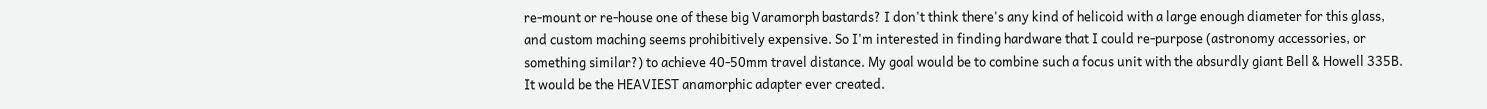re-mount or re-house one of these big Varamorph bastards? I don't think there's any kind of helicoid with a large enough diameter for this glass, and custom maching seems prohibitively expensive. So I'm interested in finding hardware that I could re-purpose (astronomy accessories, or something similar?) to achieve 40-50mm travel distance. My goal would be to combine such a focus unit with the absurdly giant Bell & Howell 335B. It would be the HEAVIEST anamorphic adapter ever created.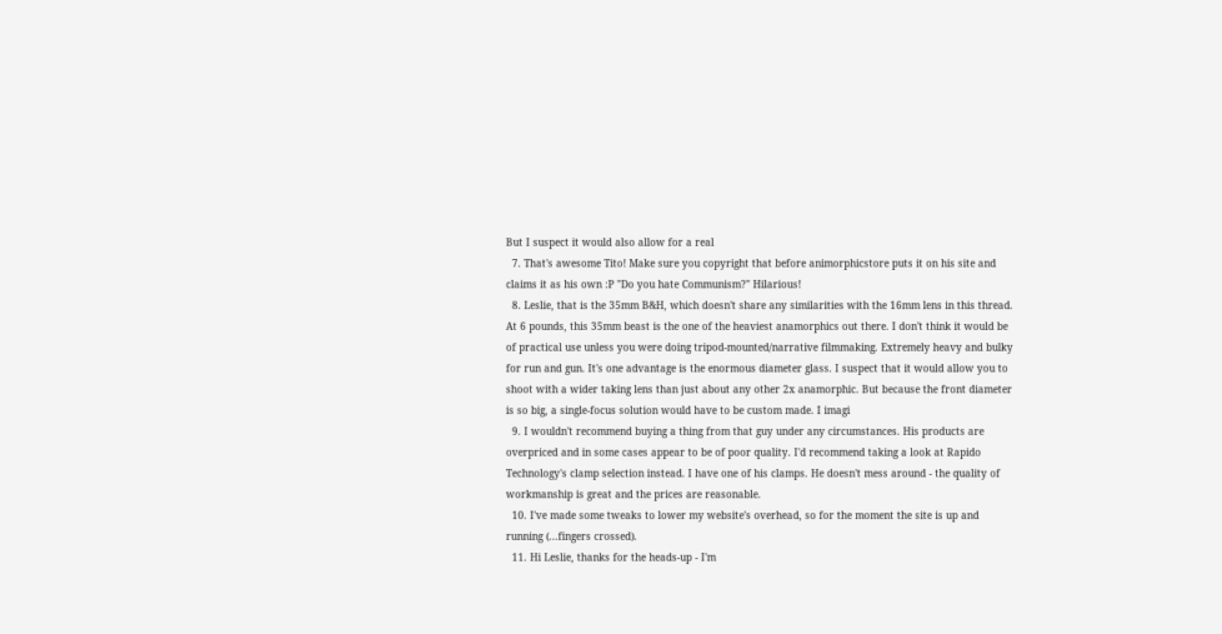But I suspect it would also allow for a real
  7. That's awesome Tito! Make sure you copyright that before animorphicstore puts it on his site and claims it as his own :P "Do you hate Communism?" Hilarious!
  8. Leslie, that is the 35mm B&H, which doesn't share any similarities with the 16mm lens in this thread. At 6 pounds, this 35mm beast is the one of the heaviest anamorphics out there. I don't think it would be of practical use unless you were doing tripod-mounted/narrative filmmaking. Extremely heavy and bulky for run and gun. It's one advantage is the enormous diameter glass. I suspect that it would allow you to shoot with a wider taking lens than just about any other 2x anamorphic. But because the front diameter is so big, a single-focus solution would have to be custom made. I imagi
  9. I wouldn't recommend buying a thing from that guy under any circumstances. His products are overpriced and in some cases appear to be of poor quality. I'd recommend taking a look at Rapido Technology's clamp selection instead. I have one of his clamps. He doesn't mess around - the quality of workmanship is great and the prices are reasonable.
  10. I've made some tweaks to lower my website's overhead, so for the moment the site is up and running (...fingers crossed).
  11. Hi Leslie, thanks for the heads-up - I'm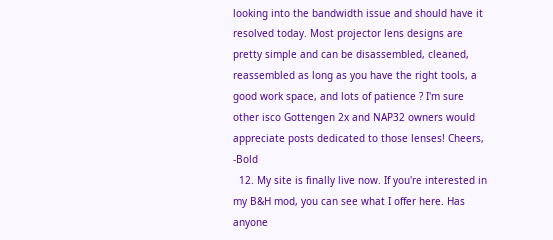looking into the bandwidth issue and should have it resolved today. Most projector lens designs are pretty simple and can be disassembled, cleaned, reassembled as long as you have the right tools, a good work space, and lots of patience ? I'm sure other isco Gottengen 2x and NAP32 owners would appreciate posts dedicated to those lenses! Cheers, -Bold
  12. My site is finally live now. If you're interested in my B&H mod, you can see what I offer here. Has anyone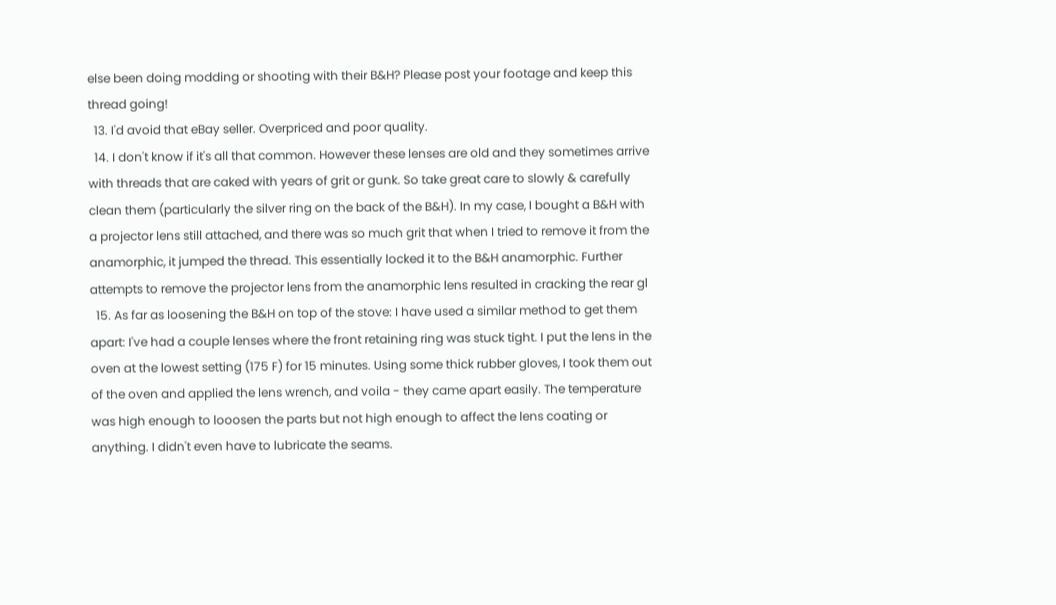else been doing modding or shooting with their B&H? Please post your footage and keep this thread going!
  13. I'd avoid that eBay seller. Overpriced and poor quality.
  14. I don't know if it's all that common. However these lenses are old and they sometimes arrive with threads that are caked with years of grit or gunk. So take great care to slowly & carefully clean them (particularly the silver ring on the back of the B&H). In my case, I bought a B&H with a projector lens still attached, and there was so much grit that when I tried to remove it from the anamorphic, it jumped the thread. This essentially locked it to the B&H anamorphic. Further attempts to remove the projector lens from the anamorphic lens resulted in cracking the rear gl
  15. As far as loosening the B&H on top of the stove: I have used a similar method to get them apart: I've had a couple lenses where the front retaining ring was stuck tight. I put the lens in the oven at the lowest setting (175 F) for 15 minutes. Using some thick rubber gloves, I took them out of the oven and applied the lens wrench, and voila - they came apart easily. The temperature was high enough to looosen the parts but not high enough to affect the lens coating or anything. I didn't even have to lubricate the seams.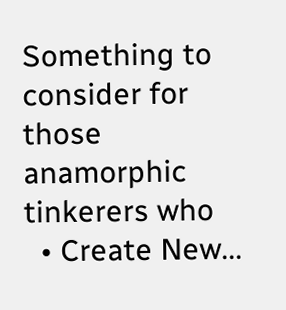Something to consider for those anamorphic tinkerers who
  • Create New...